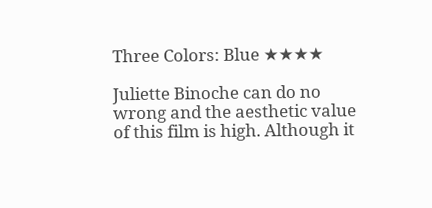Three Colors: Blue ★★★★

Juliette Binoche can do no wrong and the aesthetic value of this film is high. Although it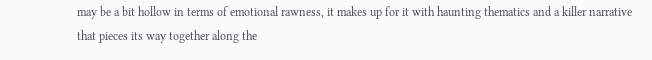may be a bit hollow in terms of emotional rawness, it makes up for it with haunting thematics and a killer narrative that pieces its way together along the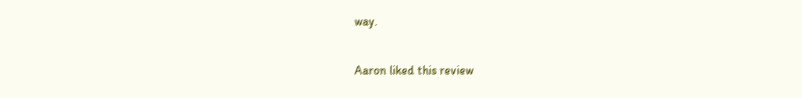way.

Aaron liked this review